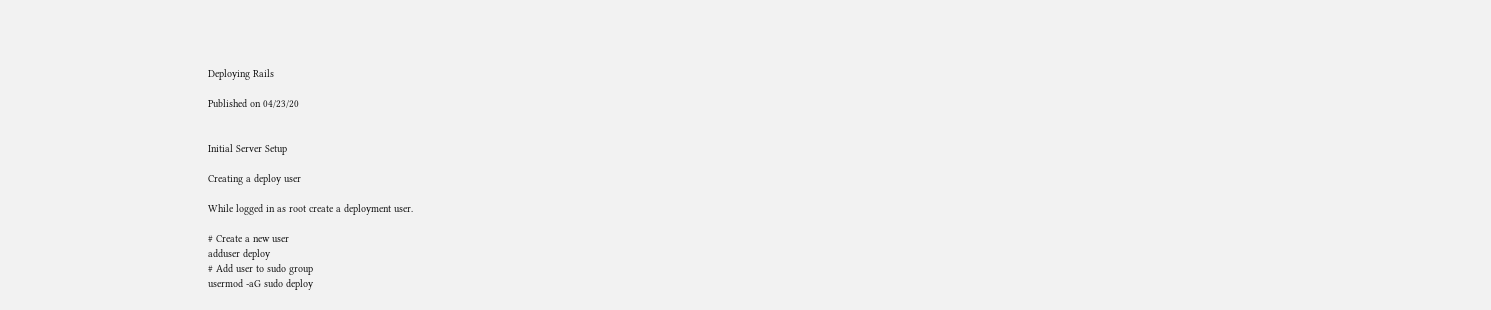Deploying Rails

Published on 04/23/20


Initial Server Setup

Creating a deploy user

While logged in as root create a deployment user.

# Create a new user
adduser deploy
# Add user to sudo group
usermod -aG sudo deploy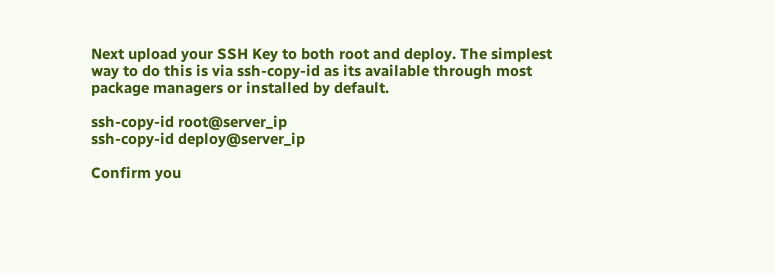Next upload your SSH Key to both root and deploy. The simplest way to do this is via ssh-copy-id as its available through most package managers or installed by default.

ssh-copy-id root@server_ip
ssh-copy-id deploy@server_ip

Confirm you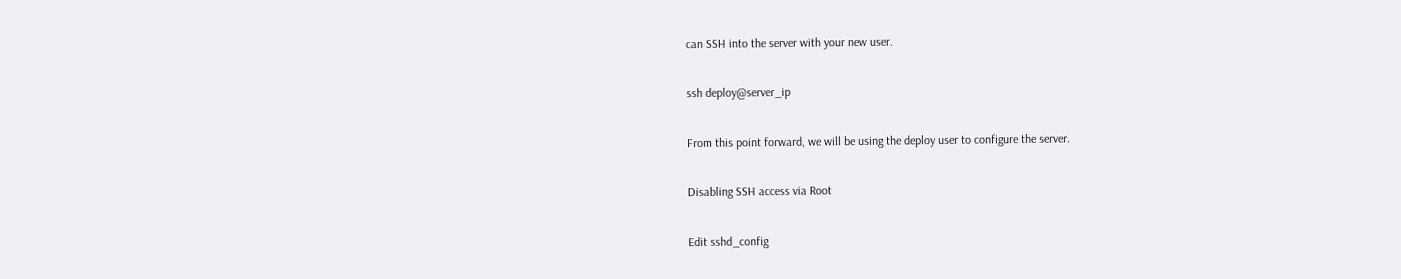can SSH into the server with your new user.

ssh deploy@server_ip

From this point forward, we will be using the deploy user to configure the server.

Disabling SSH access via Root

Edit sshd_config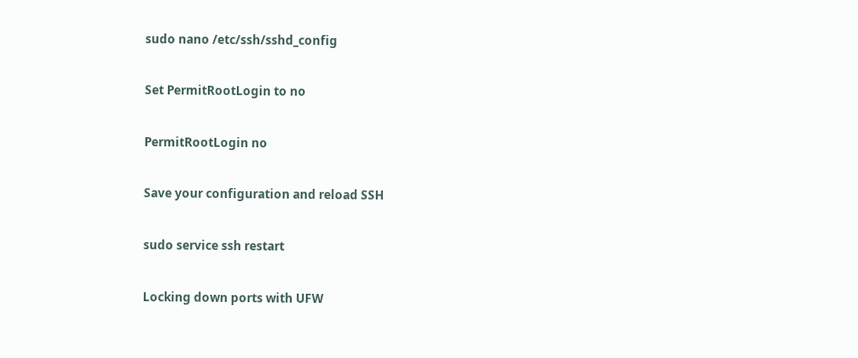sudo nano /etc/ssh/sshd_config

Set PermitRootLogin to no

PermitRootLogin no

Save your configuration and reload SSH

sudo service ssh restart

Locking down ports with UFW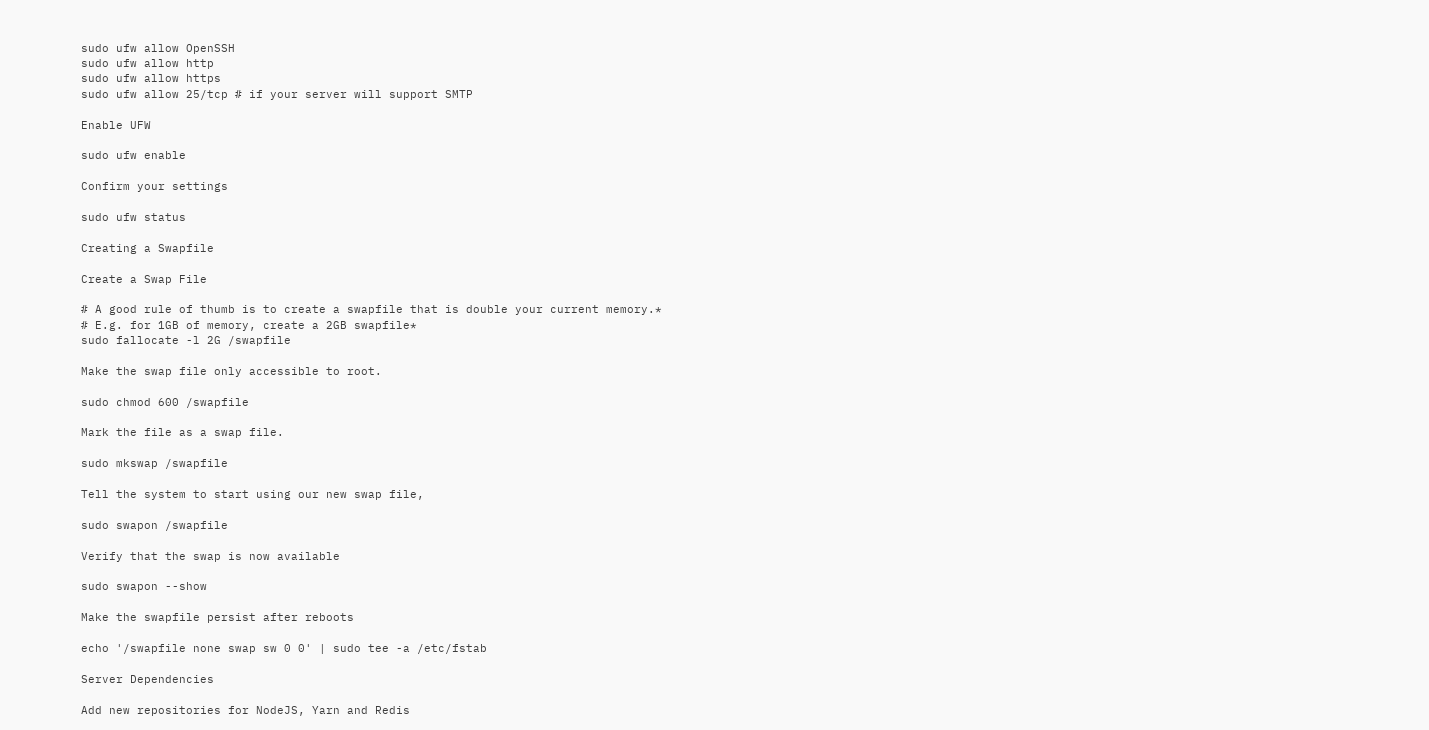sudo ufw allow OpenSSH
sudo ufw allow http
sudo ufw allow https
sudo ufw allow 25/tcp # if your server will support SMTP

Enable UFW

sudo ufw enable

Confirm your settings

sudo ufw status

Creating a Swapfile

Create a Swap File

# A good rule of thumb is to create a swapfile that is double your current memory.*
# E.g. for 1GB of memory, create a 2GB swapfile*
sudo fallocate -l 2G /swapfile

Make the swap file only accessible to root.

sudo chmod 600 /swapfile

Mark the file as a swap file.

sudo mkswap /swapfile

Tell the system to start using our new swap file,

sudo swapon /swapfile

Verify that the swap is now available

sudo swapon --show

Make the swapfile persist after reboots

echo '/swapfile none swap sw 0 0' | sudo tee -a /etc/fstab

Server Dependencies

Add new repositories for NodeJS, Yarn and Redis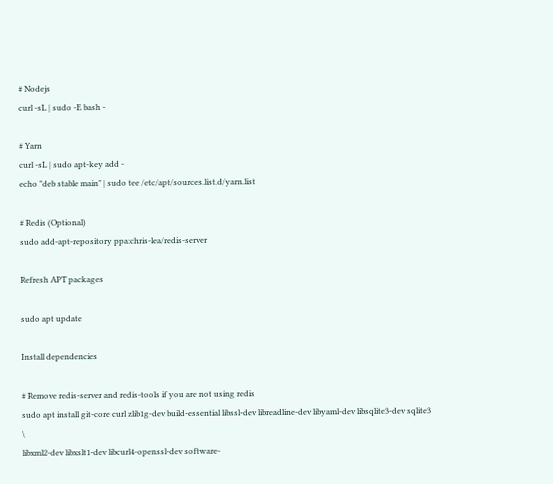# Nodejs
curl -sL | sudo -E bash -

# Yarn
curl -sL | sudo apt-key add -
echo "deb stable main" | sudo tee /etc/apt/sources.list.d/yarn.list

# Redis (Optional)
sudo add-apt-repository ppa:chris-lea/redis-server

Refresh APT packages

sudo apt update

Install dependencies

# Remove redis-server and redis-tools if you are not using redis
sudo apt install git-core curl zlib1g-dev build-essential libssl-dev libreadline-dev libyaml-dev libsqlite3-dev sqlite3 \
libxml2-dev libxslt1-dev libcurl4-openssl-dev software-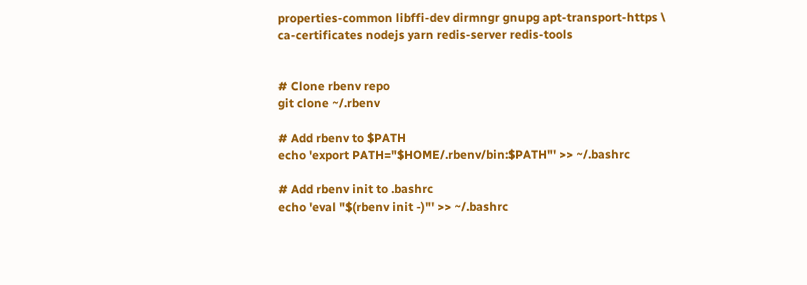properties-common libffi-dev dirmngr gnupg apt-transport-https \
ca-certificates nodejs yarn redis-server redis-tools


# Clone rbenv repo
git clone ~/.rbenv

# Add rbenv to $PATH
echo 'export PATH="$HOME/.rbenv/bin:$PATH"' >> ~/.bashrc

# Add rbenv init to .bashrc
echo 'eval "$(rbenv init -)"' >> ~/.bashrc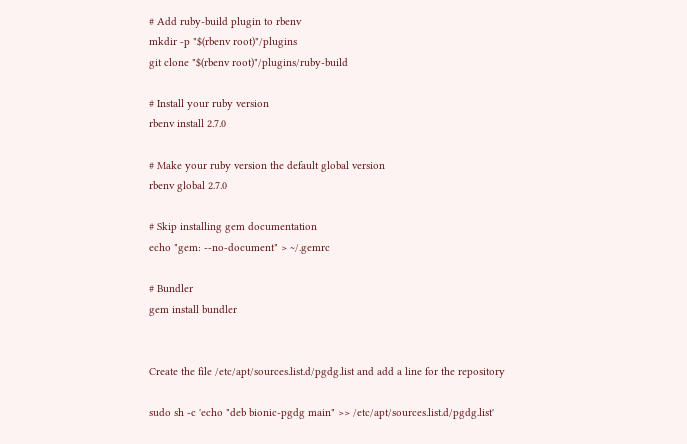# Add ruby-build plugin to rbenv
mkdir -p "$(rbenv root)"/plugins
git clone "$(rbenv root)"/plugins/ruby-build

# Install your ruby version
rbenv install 2.7.0

# Make your ruby version the default global version
rbenv global 2.7.0

# Skip installing gem documentation
echo "gem: --no-document" > ~/.gemrc

# Bundler
gem install bundler


Create the file /etc/apt/sources.list.d/pgdg.list and add a line for the repository

sudo sh -c 'echo "deb bionic-pgdg main" >> /etc/apt/sources.list.d/pgdg.list'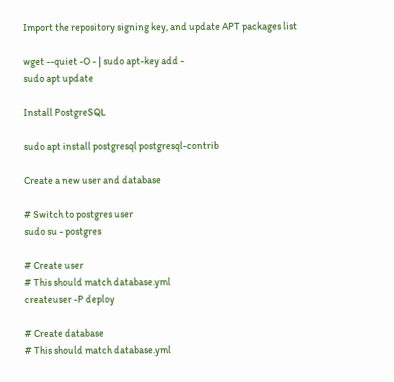Import the repository signing key, and update APT packages list

wget --quiet -O - | sudo apt-key add -
sudo apt update

Install PostgreSQL

sudo apt install postgresql postgresql-contrib

Create a new user and database

# Switch to postgres user
sudo su - postgres

# Create user
# This should match database.yml
createuser -P deploy

# Create database
# This should match database.yml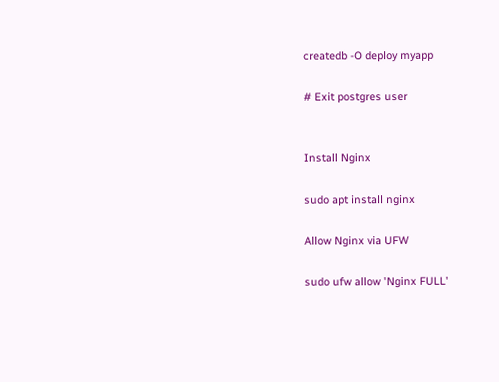createdb -O deploy myapp

# Exit postgres user


Install Nginx

sudo apt install nginx

Allow Nginx via UFW

sudo ufw allow 'Nginx FULL'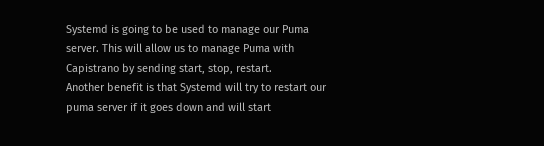Systemd is going to be used to manage our Puma server. This will allow us to manage Puma with Capistrano by sending start, stop, restart.
Another benefit is that Systemd will try to restart our puma server if it goes down and will start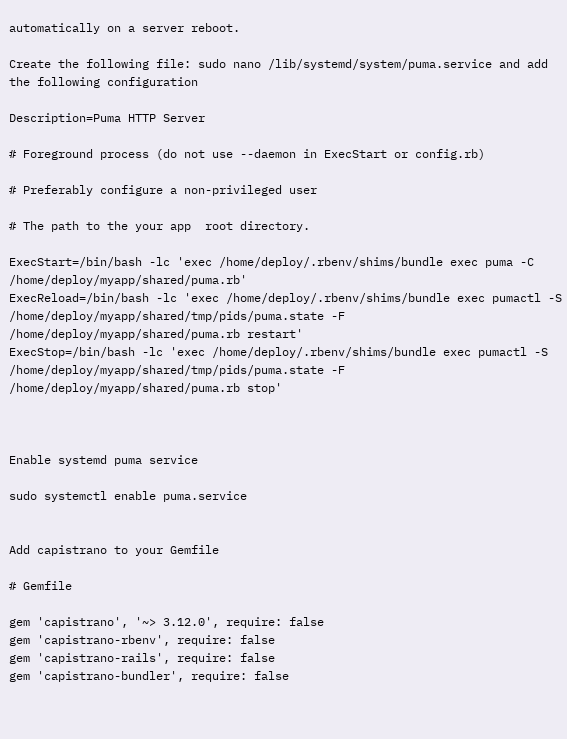automatically on a server reboot.

Create the following file: sudo nano /lib/systemd/system/puma.service and add the following configuration

Description=Puma HTTP Server

# Foreground process (do not use --daemon in ExecStart or config.rb)

# Preferably configure a non-privileged user

# The path to the your app  root directory.

ExecStart=/bin/bash -lc 'exec /home/deploy/.rbenv/shims/bundle exec puma -C /home/deploy/myapp/shared/puma.rb'
ExecReload=/bin/bash -lc 'exec /home/deploy/.rbenv/shims/bundle exec pumactl -S /home/deploy/myapp/shared/tmp/pids/puma.state -F /home/deploy/myapp/shared/puma.rb restart'
ExecStop=/bin/bash -lc 'exec /home/deploy/.rbenv/shims/bundle exec pumactl -S /home/deploy/myapp/shared/tmp/pids/puma.state -F /home/deploy/myapp/shared/puma.rb stop'



Enable systemd puma service

sudo systemctl enable puma.service


Add capistrano to your Gemfile

# Gemfile

gem 'capistrano', '~> 3.12.0', require: false
gem 'capistrano-rbenv', require: false
gem 'capistrano-rails', require: false
gem 'capistrano-bundler', require: false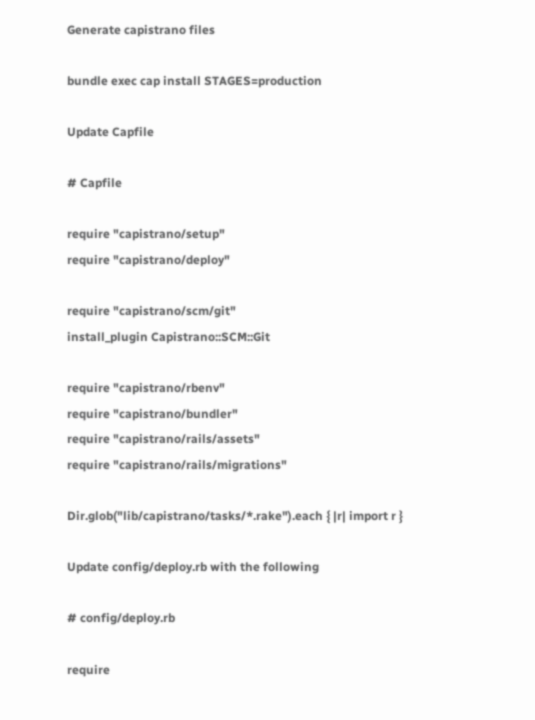Generate capistrano files

bundle exec cap install STAGES=production

Update Capfile

# Capfile

require "capistrano/setup"
require "capistrano/deploy"

require "capistrano/scm/git"
install_plugin Capistrano::SCM::Git

require "capistrano/rbenv"
require "capistrano/bundler"
require "capistrano/rails/assets"
require "capistrano/rails/migrations"

Dir.glob("lib/capistrano/tasks/*.rake").each { |r| import r }

Update config/deploy.rb with the following

# config/deploy.rb

require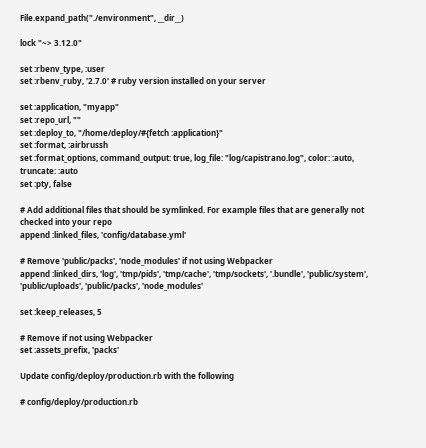File.expand_path("./environment", __dir__)

lock "~> 3.12.0"

set :rbenv_type, :user
set :rbenv_ruby, '2.7.0' # ruby version installed on your server

set :application, "myapp"
set :repo_url, ""
set :deploy_to, "/home/deploy/#{fetch :application}"
set :format, :airbrussh
set :format_options, command_output: true, log_file: "log/capistrano.log", color: :auto, truncate: :auto
set :pty, false

# Add additional files that should be symlinked. For example files that are generally not checked into your repo
append :linked_files, 'config/database.yml'

# Remove 'public/packs', 'node_modules' if not using Webpacker
append :linked_dirs, 'log', 'tmp/pids', 'tmp/cache', 'tmp/sockets', '.bundle', 'public/system', 'public/uploads', 'public/packs', 'node_modules'

set :keep_releases, 5

# Remove if not using Webpacker
set :assets_prefix, 'packs'

Update config/deploy/production.rb with the following

# config/deploy/production.rb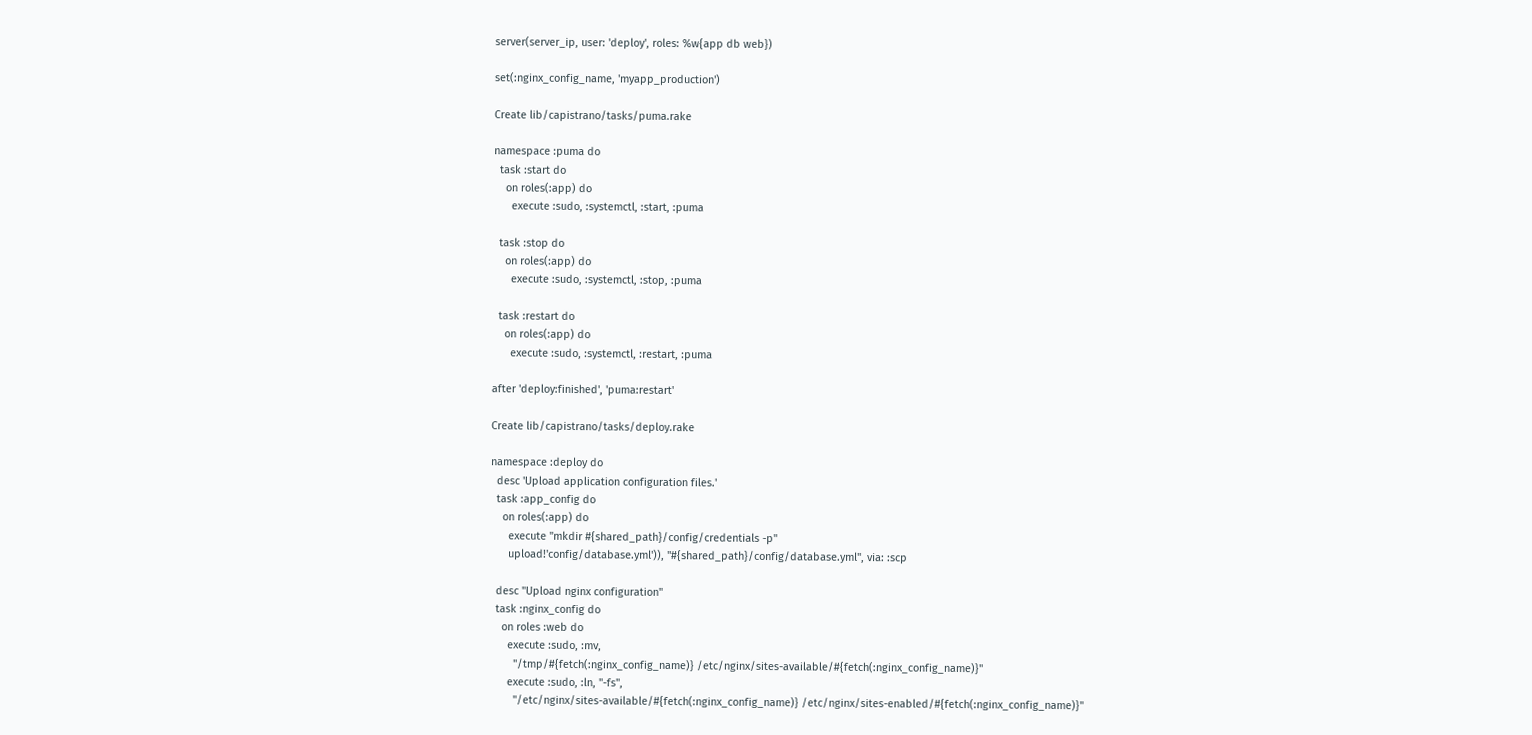server(server_ip, user: 'deploy', roles: %w{app db web})

set(:nginx_config_name, 'myapp_production')

Create lib/capistrano/tasks/puma.rake

namespace :puma do
  task :start do
    on roles(:app) do
      execute :sudo, :systemctl, :start, :puma

  task :stop do
    on roles(:app) do
      execute :sudo, :systemctl, :stop, :puma

  task :restart do
    on roles(:app) do
      execute :sudo, :systemctl, :restart, :puma

after 'deploy:finished', 'puma:restart'

Create lib/capistrano/tasks/deploy.rake

namespace :deploy do
  desc 'Upload application configuration files.'
  task :app_config do
    on roles(:app) do
      execute "mkdir #{shared_path}/config/credentials -p"
      upload!'config/database.yml')), "#{shared_path}/config/database.yml", via: :scp

  desc "Upload nginx configuration"
  task :nginx_config do
    on roles :web do
      execute :sudo, :mv,
        "/tmp/#{fetch(:nginx_config_name)} /etc/nginx/sites-available/#{fetch(:nginx_config_name)}"
      execute :sudo, :ln, "-fs",
        "/etc/nginx/sites-available/#{fetch(:nginx_config_name)} /etc/nginx/sites-enabled/#{fetch(:nginx_config_name)}"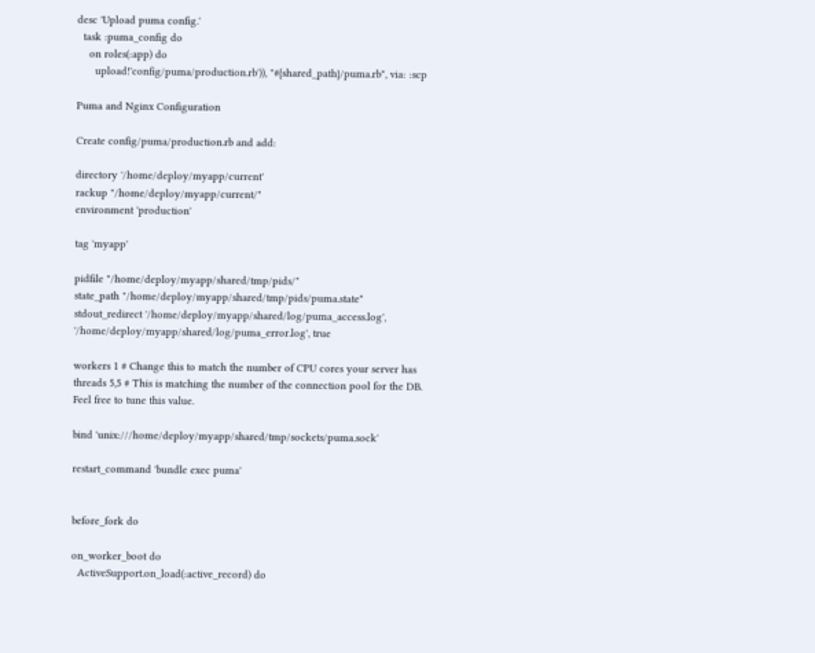desc 'Upload puma config.'
  task :puma_config do
    on roles(:app) do
      upload!'config/puma/production.rb')), "#{shared_path}/puma.rb", via: :scp

Puma and Nginx Configuration

Create config/puma/production.rb and add:

directory '/home/deploy/myapp/current'
rackup "/home/deploy/myapp/current/"
environment 'production'

tag 'myapp'

pidfile "/home/deploy/myapp/shared/tmp/pids/"
state_path "/home/deploy/myapp/shared/tmp/pids/puma.state"
stdout_redirect '/home/deploy/myapp/shared/log/puma_access.log', '/home/deploy/myapp/shared/log/puma_error.log', true

workers 1 # Change this to match the number of CPU cores your server has
threads 5,5 # This is matching the number of the connection pool for the DB. Feel free to tune this value.

bind 'unix:///home/deploy/myapp/shared/tmp/sockets/puma.sock'

restart_command 'bundle exec puma'


before_fork do

on_worker_boot do
  ActiveSupport.on_load(:active_record) do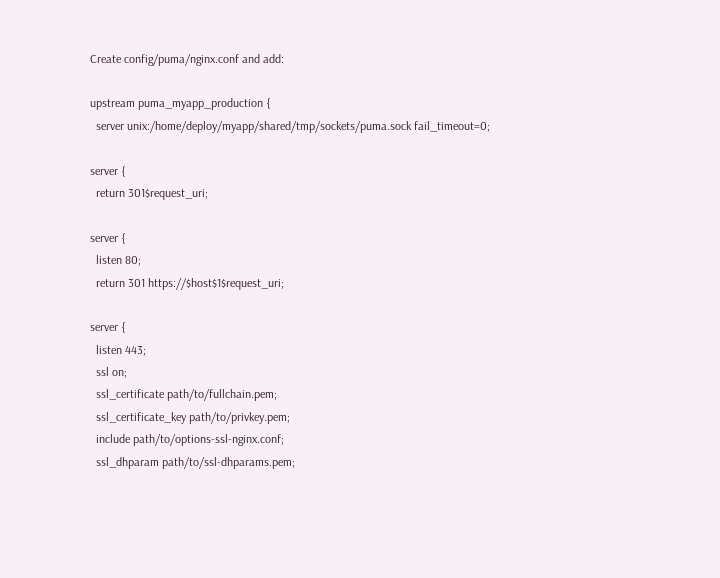Create config/puma/nginx.conf and add:

upstream puma_myapp_production {
  server unix:/home/deploy/myapp/shared/tmp/sockets/puma.sock fail_timeout=0;

server {
  return 301$request_uri;

server {
  listen 80;
  return 301 https://$host$1$request_uri;

server {
  listen 443;
  ssl on;
  ssl_certificate path/to/fullchain.pem;
  ssl_certificate_key path/to/privkey.pem;
  include path/to/options-ssl-nginx.conf;
  ssl_dhparam path/to/ssl-dhparams.pem;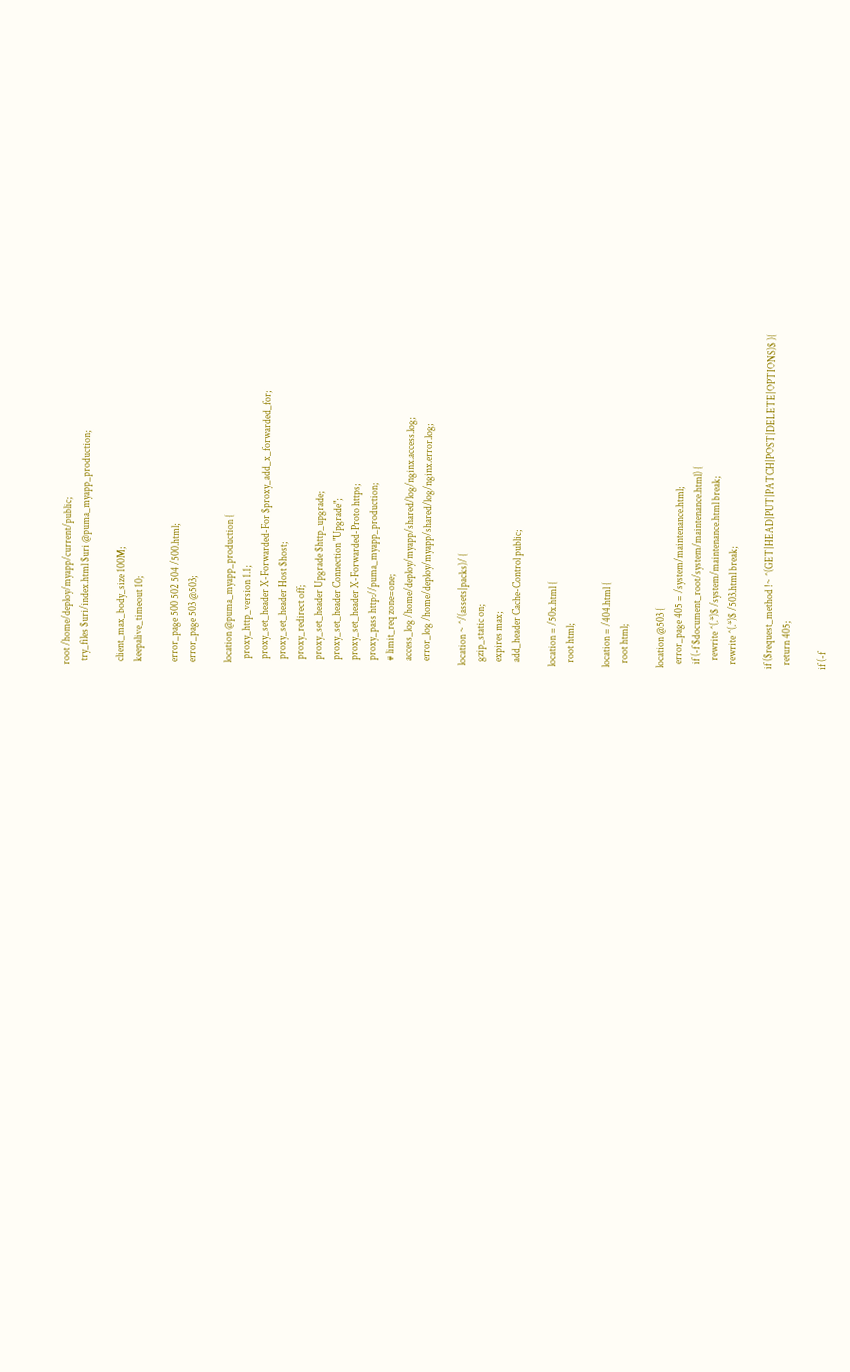root /home/deploy/myapp/current/public;
  try_files $uri/index.html $uri @puma_myapp_production;

  client_max_body_size 100M;
  keepalive_timeout 10;

  error_page 500 502 504 /500.html;
  error_page 503 @503;

  location @puma_myapp_production {
    proxy_http_version 1.1;
    proxy_set_header X-Forwarded-For $proxy_add_x_forwarded_for;
    proxy_set_header Host $host;
    proxy_redirect off;
    proxy_set_header Upgrade $http_upgrade;
    proxy_set_header Connection "Upgrade";
    proxy_set_header X-Forwarded-Proto https;
    proxy_pass http://puma_myapp_production;
    # limit_req zone=one;
    access_log /home/deploy/myapp/shared/log/nginx.access.log;
    error_log /home/deploy/myapp/shared/log/nginx.error.log;

  location ~ ^/(assets|packs)/ {
    gzip_static on;
    expires max;
    add_header Cache-Control public;

  location = /50x.html {
    root html;

  location = /404.html {
    root html;

  location @503 {
    error_page 405 = /system/maintenance.html;
    if (-f $document_root/system/maintenance.html) {
      rewrite ^(.*)$ /system/maintenance.html break;
    rewrite ^(.*)$ /503.html break;

  if ($request_method !~ ^(GET|HEAD|PUT|PATCH|POST|DELETE|OPTIONS)$ ){
    return 405;

  if (-f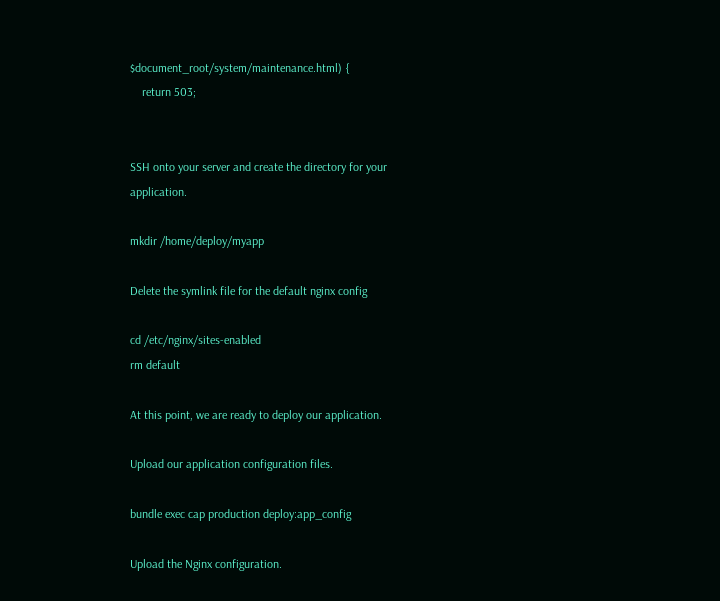$document_root/system/maintenance.html) {
    return 503;


SSH onto your server and create the directory for your application.

mkdir /home/deploy/myapp

Delete the symlink file for the default nginx config

cd /etc/nginx/sites-enabled
rm default

At this point, we are ready to deploy our application.

Upload our application configuration files.

bundle exec cap production deploy:app_config

Upload the Nginx configuration.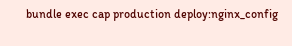bundle exec cap production deploy:nginx_config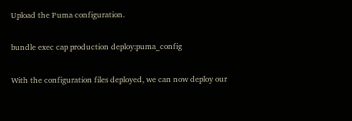Upload the Puma configuration.

bundle exec cap production deploy:puma_config

With the configuration files deployed, we can now deploy our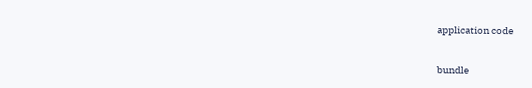application code

bundle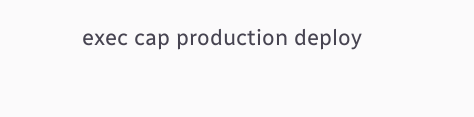exec cap production deploy